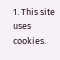1. This site uses cookies.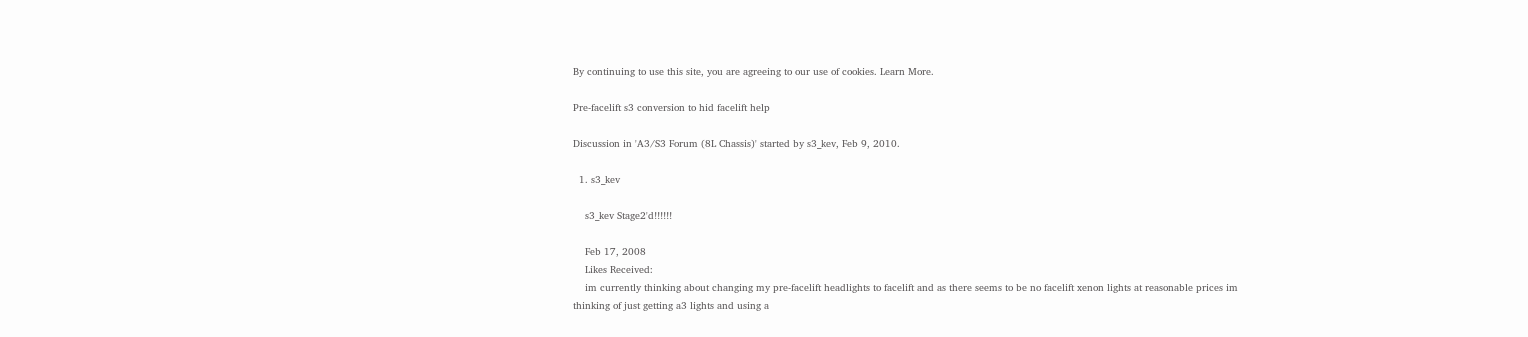By continuing to use this site, you are agreeing to our use of cookies. Learn More.

Pre-facelift s3 conversion to hid facelift help

Discussion in 'A3/S3 Forum (8L Chassis)' started by s3_kev, Feb 9, 2010.

  1. s3_kev

    s3_kev Stage2'd!!!!!!

    Feb 17, 2008
    Likes Received:
    im currently thinking about changing my pre-facelift headlights to facelift and as there seems to be no facelift xenon lights at reasonable prices im thinking of just getting a3 lights and using a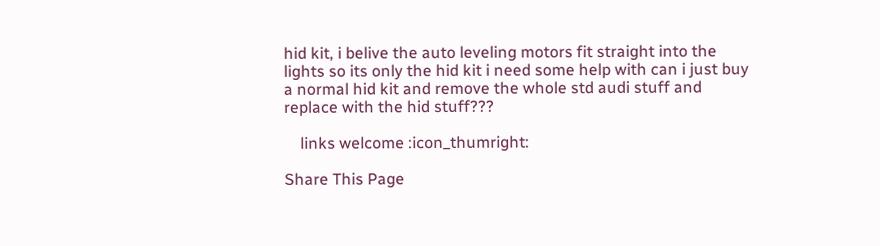hid kit, i belive the auto leveling motors fit straight into the lights so its only the hid kit i need some help with can i just buy a normal hid kit and remove the whole std audi stuff and replace with the hid stuff???

    links welcome :icon_thumright:

Share This Page